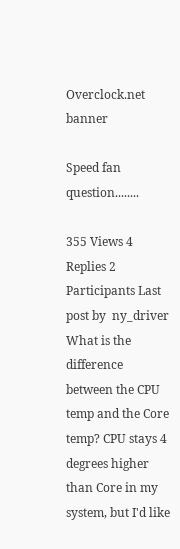Overclock.net banner

Speed fan question........

355 Views 4 Replies 2 Participants Last post by  ny_driver
What is the difference between the CPU temp and the Core temp? CPU stays 4 degrees higher than Core in my system, but I'd like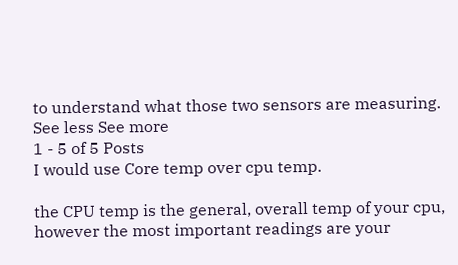to understand what those two sensors are measuring.
See less See more
1 - 5 of 5 Posts
I would use Core temp over cpu temp.

the CPU temp is the general, overall temp of your cpu, however the most important readings are your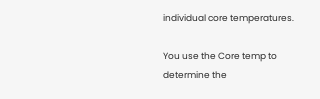individual core temperatures.

You use the Core temp to determine the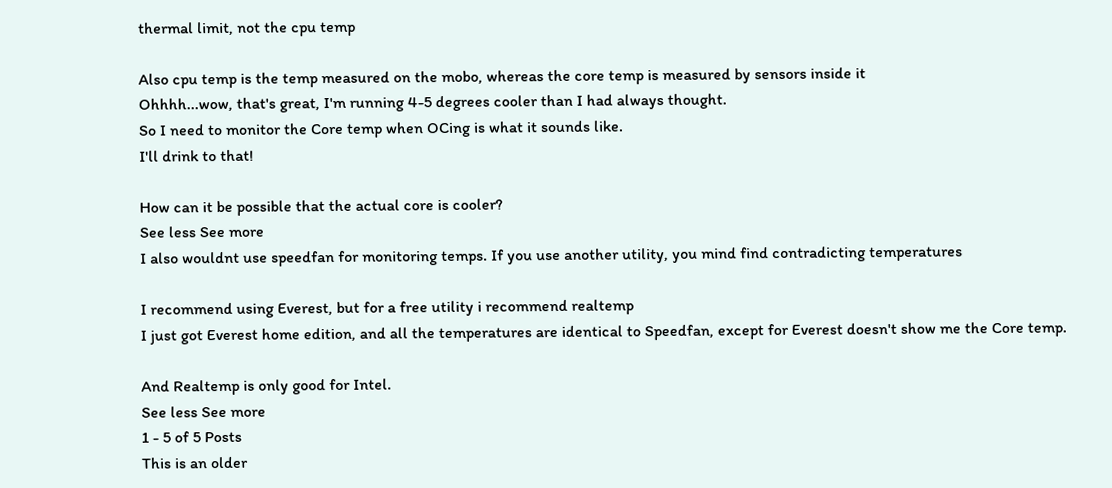thermal limit, not the cpu temp

Also cpu temp is the temp measured on the mobo, whereas the core temp is measured by sensors inside it
Ohhhh...wow, that's great, I'm running 4-5 degrees cooler than I had always thought.
So I need to monitor the Core temp when OCing is what it sounds like.
I'll drink to that!

How can it be possible that the actual core is cooler?
See less See more
I also wouldnt use speedfan for monitoring temps. If you use another utility, you mind find contradicting temperatures

I recommend using Everest, but for a free utility i recommend realtemp
I just got Everest home edition, and all the temperatures are identical to Speedfan, except for Everest doesn't show me the Core temp.

And Realtemp is only good for Intel.
See less See more
1 - 5 of 5 Posts
This is an older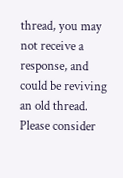thread, you may not receive a response, and could be reviving an old thread. Please consider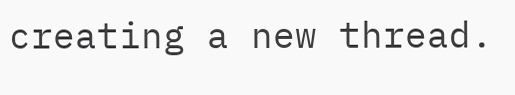creating a new thread.